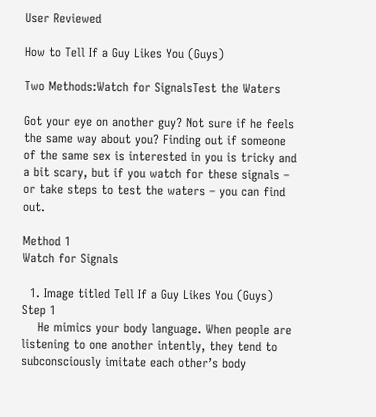User Reviewed

How to Tell If a Guy Likes You (Guys)

Two Methods:Watch for SignalsTest the Waters

Got your eye on another guy? Not sure if he feels the same way about you? Finding out if someone of the same sex is interested in you is tricky and a bit scary, but if you watch for these signals – or take steps to test the waters – you can find out.

Method 1
Watch for Signals

  1. Image titled Tell If a Guy Likes You (Guys) Step 1
    He mimics your body language. When people are listening to one another intently, they tend to subconsciously imitate each other’s body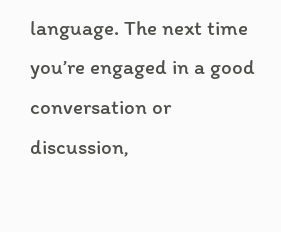language. The next time you’re engaged in a good conversation or discussion,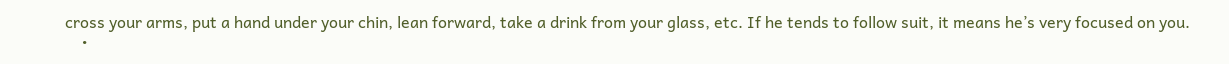cross your arms, put a hand under your chin, lean forward, take a drink from your glass, etc. If he tends to follow suit, it means he’s very focused on you.
    •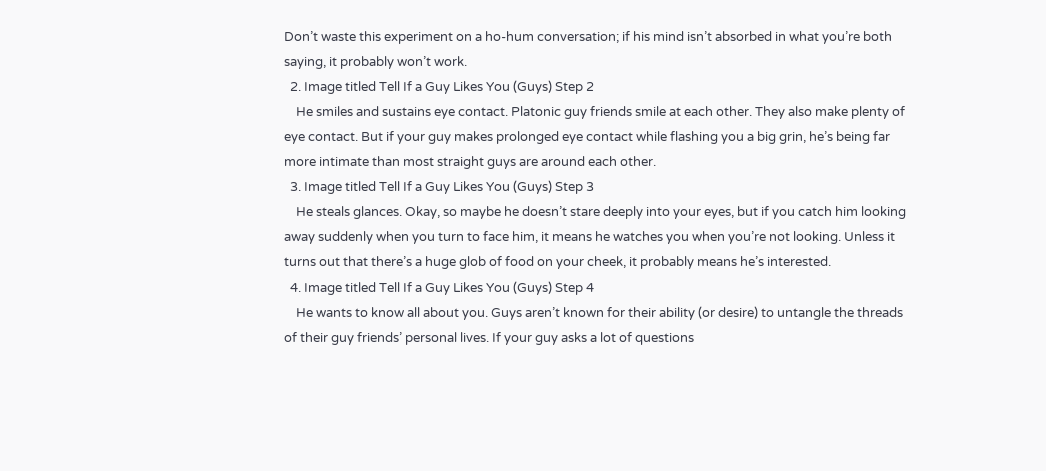Don’t waste this experiment on a ho-hum conversation; if his mind isn’t absorbed in what you’re both saying, it probably won’t work.
  2. Image titled Tell If a Guy Likes You (Guys) Step 2
    He smiles and sustains eye contact. Platonic guy friends smile at each other. They also make plenty of eye contact. But if your guy makes prolonged eye contact while flashing you a big grin, he’s being far more intimate than most straight guys are around each other.
  3. Image titled Tell If a Guy Likes You (Guys) Step 3
    He steals glances. Okay, so maybe he doesn’t stare deeply into your eyes, but if you catch him looking away suddenly when you turn to face him, it means he watches you when you’re not looking. Unless it turns out that there’s a huge glob of food on your cheek, it probably means he’s interested.
  4. Image titled Tell If a Guy Likes You (Guys) Step 4
    He wants to know all about you. Guys aren’t known for their ability (or desire) to untangle the threads of their guy friends’ personal lives. If your guy asks a lot of questions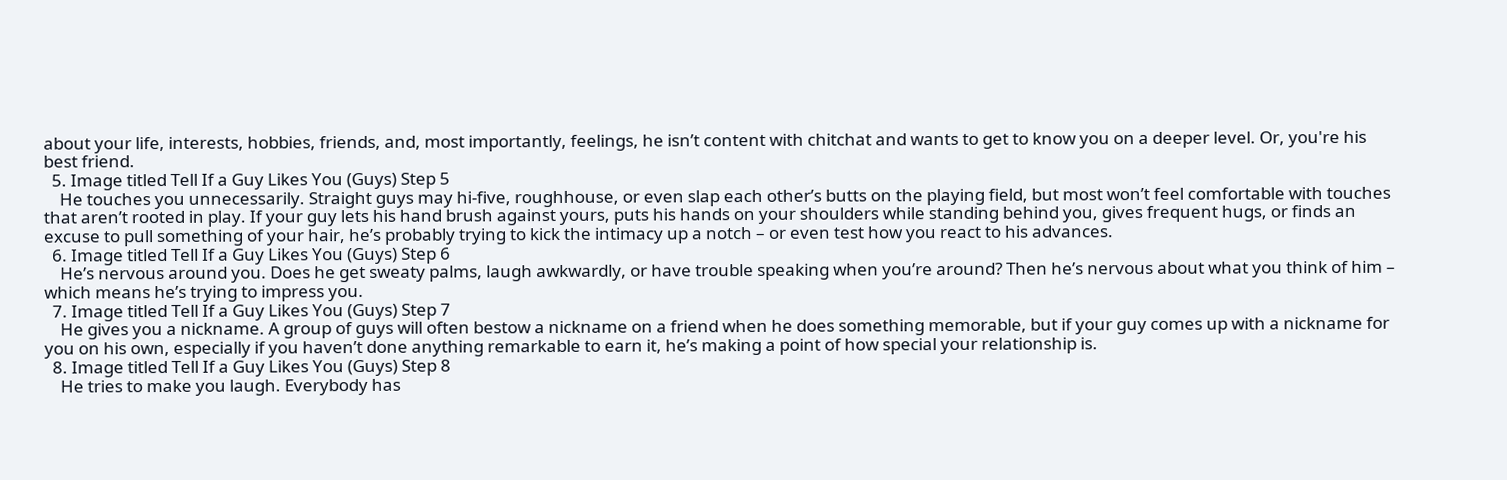about your life, interests, hobbies, friends, and, most importantly, feelings, he isn’t content with chitchat and wants to get to know you on a deeper level. Or, you're his best friend.
  5. Image titled Tell If a Guy Likes You (Guys) Step 5
    He touches you unnecessarily. Straight guys may hi-five, roughhouse, or even slap each other’s butts on the playing field, but most won’t feel comfortable with touches that aren’t rooted in play. If your guy lets his hand brush against yours, puts his hands on your shoulders while standing behind you, gives frequent hugs, or finds an excuse to pull something of your hair, he’s probably trying to kick the intimacy up a notch – or even test how you react to his advances.
  6. Image titled Tell If a Guy Likes You (Guys) Step 6
    He’s nervous around you. Does he get sweaty palms, laugh awkwardly, or have trouble speaking when you’re around? Then he’s nervous about what you think of him – which means he’s trying to impress you.
  7. Image titled Tell If a Guy Likes You (Guys) Step 7
    He gives you a nickname. A group of guys will often bestow a nickname on a friend when he does something memorable, but if your guy comes up with a nickname for you on his own, especially if you haven’t done anything remarkable to earn it, he’s making a point of how special your relationship is.
  8. Image titled Tell If a Guy Likes You (Guys) Step 8
    He tries to make you laugh. Everybody has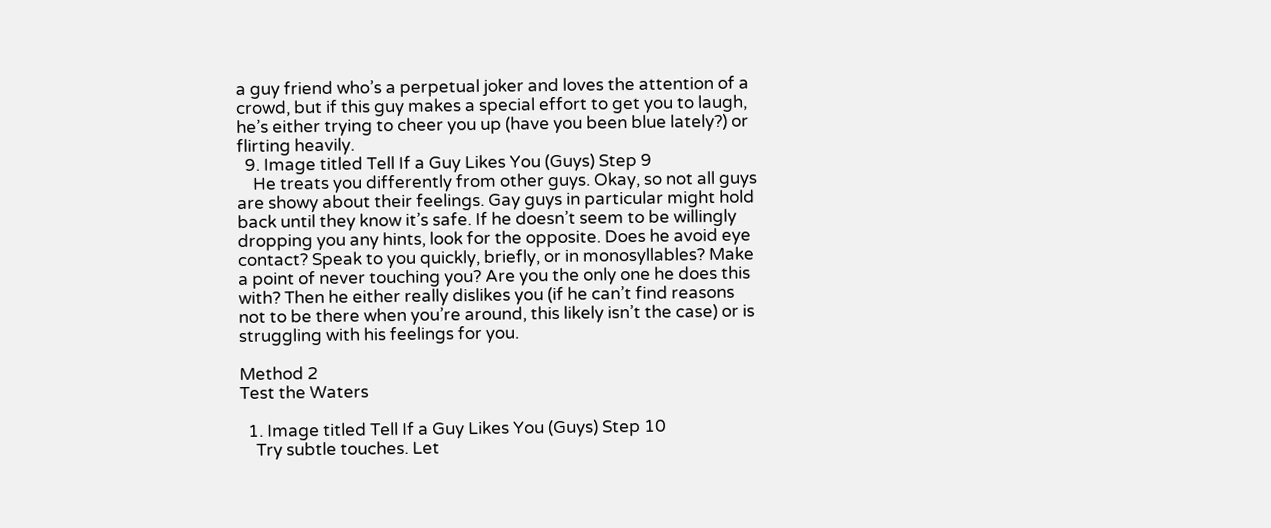a guy friend who’s a perpetual joker and loves the attention of a crowd, but if this guy makes a special effort to get you to laugh, he’s either trying to cheer you up (have you been blue lately?) or flirting heavily.
  9. Image titled Tell If a Guy Likes You (Guys) Step 9
    He treats you differently from other guys. Okay, so not all guys are showy about their feelings. Gay guys in particular might hold back until they know it’s safe. If he doesn’t seem to be willingly dropping you any hints, look for the opposite. Does he avoid eye contact? Speak to you quickly, briefly, or in monosyllables? Make a point of never touching you? Are you the only one he does this with? Then he either really dislikes you (if he can’t find reasons not to be there when you’re around, this likely isn’t the case) or is struggling with his feelings for you.

Method 2
Test the Waters

  1. Image titled Tell If a Guy Likes You (Guys) Step 10
    Try subtle touches. Let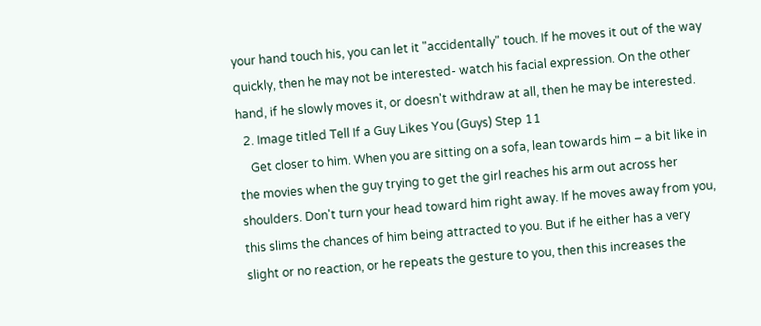your hand touch his, you can let it "accidentally" touch. If he moves it out of the way quickly, then he may not be interested- watch his facial expression. On the other hand, if he slowly moves it, or doesn't withdraw at all, then he may be interested.
  2. Image titled Tell If a Guy Likes You (Guys) Step 11
    Get closer to him. When you are sitting on a sofa, lean towards him – a bit like in the movies when the guy trying to get the girl reaches his arm out across her shoulders. Don't turn your head toward him right away. If he moves away from you, this slims the chances of him being attracted to you. But if he either has a very slight or no reaction, or he repeats the gesture to you, then this increases the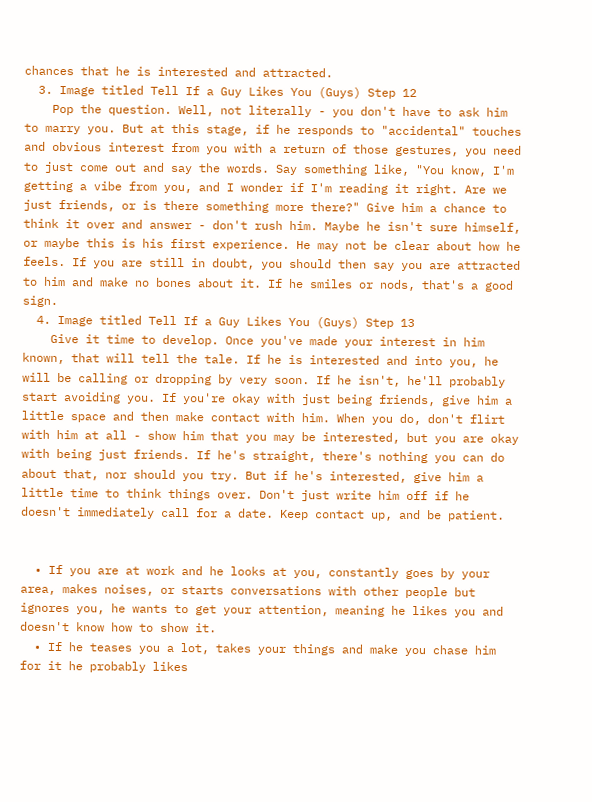chances that he is interested and attracted.
  3. Image titled Tell If a Guy Likes You (Guys) Step 12
    Pop the question. Well, not literally - you don't have to ask him to marry you. But at this stage, if he responds to "accidental" touches and obvious interest from you with a return of those gestures, you need to just come out and say the words. Say something like, "You know, I'm getting a vibe from you, and I wonder if I'm reading it right. Are we just friends, or is there something more there?" Give him a chance to think it over and answer - don't rush him. Maybe he isn't sure himself, or maybe this is his first experience. He may not be clear about how he feels. If you are still in doubt, you should then say you are attracted to him and make no bones about it. If he smiles or nods, that's a good sign.
  4. Image titled Tell If a Guy Likes You (Guys) Step 13
    Give it time to develop. Once you've made your interest in him known, that will tell the tale. If he is interested and into you, he will be calling or dropping by very soon. If he isn't, he'll probably start avoiding you. If you're okay with just being friends, give him a little space and then make contact with him. When you do, don't flirt with him at all - show him that you may be interested, but you are okay with being just friends. If he's straight, there's nothing you can do about that, nor should you try. But if he's interested, give him a little time to think things over. Don't just write him off if he doesn't immediately call for a date. Keep contact up, and be patient.


  • If you are at work and he looks at you, constantly goes by your area, makes noises, or starts conversations with other people but ignores you, he wants to get your attention, meaning he likes you and doesn't know how to show it.
  • If he teases you a lot, takes your things and make you chase him for it he probably likes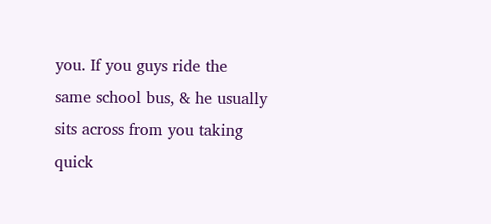you. If you guys ride the same school bus, & he usually sits across from you taking quick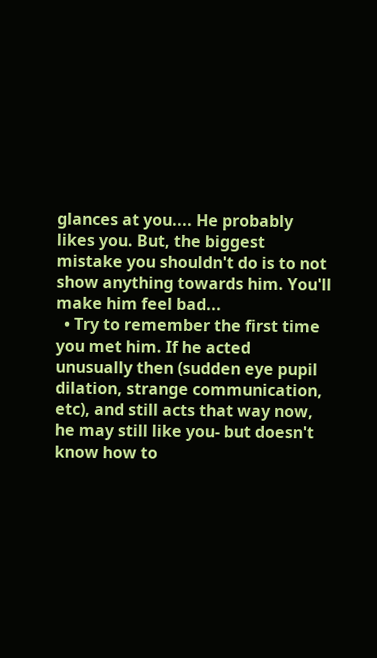glances at you.... He probably likes you. But, the biggest mistake you shouldn't do is to not show anything towards him. You'll make him feel bad...
  • Try to remember the first time you met him. If he acted unusually then (sudden eye pupil dilation, strange communication, etc), and still acts that way now, he may still like you- but doesn't know how to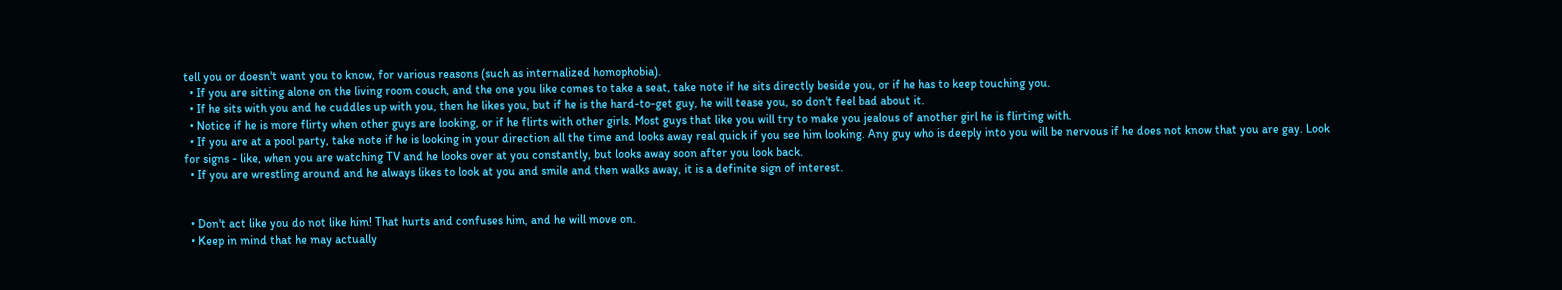tell you or doesn't want you to know, for various reasons (such as internalized homophobia).
  • If you are sitting alone on the living room couch, and the one you like comes to take a seat, take note if he sits directly beside you, or if he has to keep touching you.
  • If he sits with you and he cuddles up with you, then he likes you, but if he is the hard-to-get guy, he will tease you, so don't feel bad about it.
  • Notice if he is more flirty when other guys are looking, or if he flirts with other girls. Most guys that like you will try to make you jealous of another girl he is flirting with.
  • If you are at a pool party, take note if he is looking in your direction all the time and looks away real quick if you see him looking. Any guy who is deeply into you will be nervous if he does not know that you are gay. Look for signs - like, when you are watching TV and he looks over at you constantly, but looks away soon after you look back.
  • If you are wrestling around and he always likes to look at you and smile and then walks away, it is a definite sign of interest.


  • Don't act like you do not like him! That hurts and confuses him, and he will move on.
  • Keep in mind that he may actually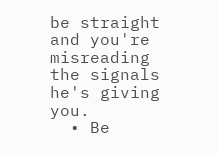be straight and you're misreading the signals he's giving you.
  • Be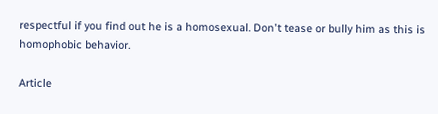respectful if you find out he is a homosexual. Don't tease or bully him as this is homophobic behavior.

Article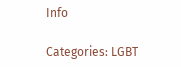Info

Categories: LGBT